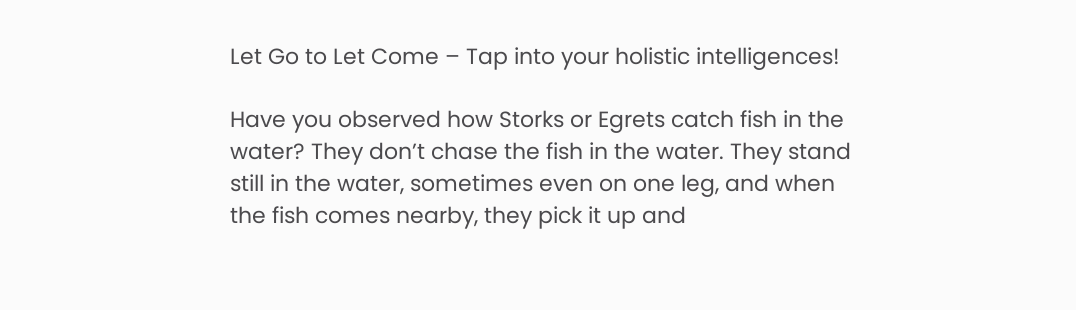Let Go to Let Come – Tap into your holistic intelligences!

Have you observed how Storks or Egrets catch fish in the water? They don’t chase the fish in the water. They stand still in the water, sometimes even on one leg, and when the fish comes nearby, they pick it up and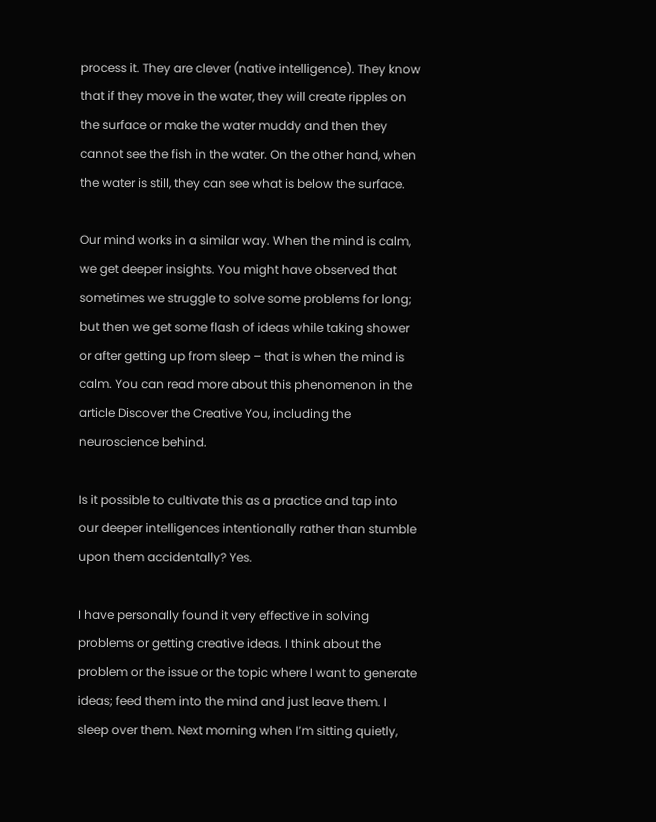process it. They are clever (native intelligence). They know that if they move in the water, they will create ripples on the surface or make the water muddy and then they cannot see the fish in the water. On the other hand, when the water is still, they can see what is below the surface.

Our mind works in a similar way. When the mind is calm, we get deeper insights. You might have observed that sometimes we struggle to solve some problems for long; but then we get some flash of ideas while taking shower or after getting up from sleep – that is when the mind is calm. You can read more about this phenomenon in the article Discover the Creative You, including the neuroscience behind.

Is it possible to cultivate this as a practice and tap into our deeper intelligences intentionally rather than stumble upon them accidentally? Yes.

I have personally found it very effective in solving problems or getting creative ideas. I think about the problem or the issue or the topic where I want to generate ideas; feed them into the mind and just leave them. I sleep over them. Next morning when I’m sitting quietly,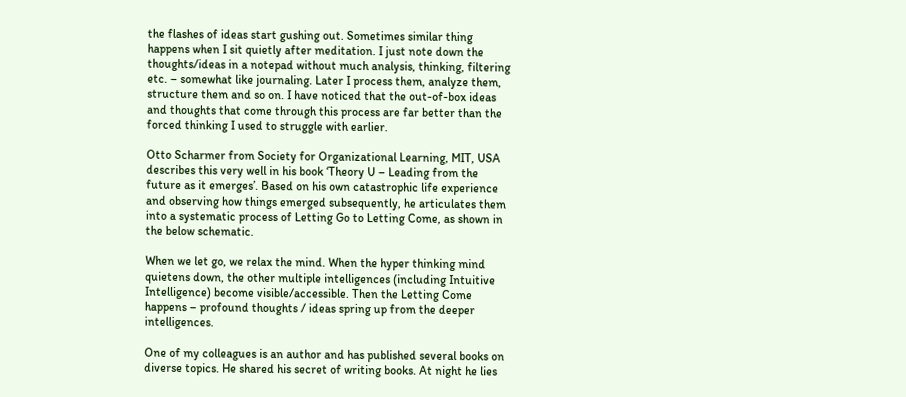the flashes of ideas start gushing out. Sometimes similar thing happens when I sit quietly after meditation. I just note down the thoughts/ideas in a notepad without much analysis, thinking, filtering etc. – somewhat like journaling. Later I process them, analyze them, structure them and so on. I have noticed that the out-of-box ideas and thoughts that come through this process are far better than the forced thinking I used to struggle with earlier.

Otto Scharmer from Society for Organizational Learning, MIT, USA describes this very well in his book ‘Theory U – Leading from the future as it emerges’. Based on his own catastrophic life experience and observing how things emerged subsequently, he articulates them into a systematic process of Letting Go to Letting Come, as shown in the below schematic.

When we let go, we relax the mind. When the hyper thinking mind quietens down, the other multiple intelligences (including Intuitive Intelligence) become visible/accessible. Then the Letting Come happens – profound thoughts / ideas spring up from the deeper intelligences.

One of my colleagues is an author and has published several books on diverse topics. He shared his secret of writing books. At night he lies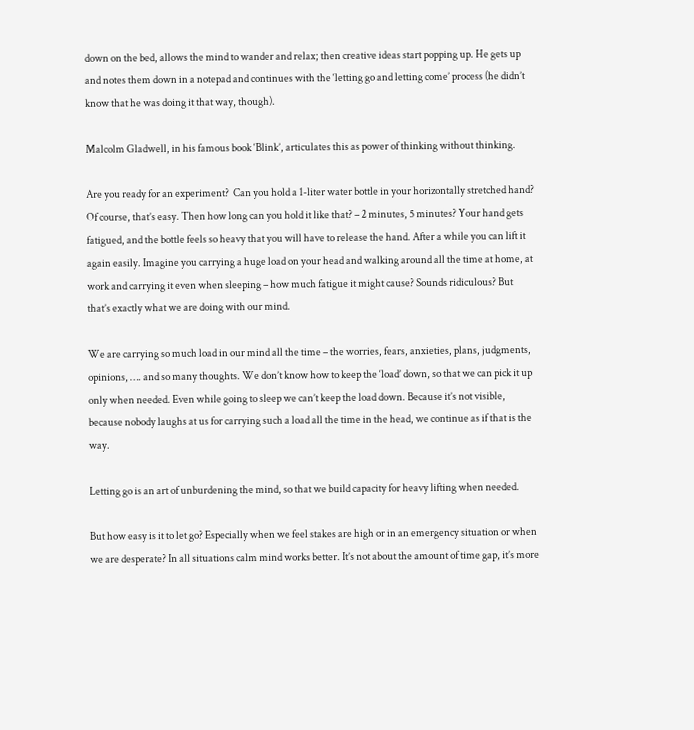down on the bed, allows the mind to wander and relax; then creative ideas start popping up. He gets up and notes them down in a notepad and continues with the ‘letting go and letting come’ process (he didn’t know that he was doing it that way, though).

Malcolm Gladwell, in his famous book ‘Blink’, articulates this as power of thinking without thinking.

Are you ready for an experiment?  Can you hold a 1-liter water bottle in your horizontally stretched hand? Of course, that’s easy. Then how long can you hold it like that? – 2 minutes, 5 minutes? Your hand gets fatigued, and the bottle feels so heavy that you will have to release the hand. After a while you can lift it again easily. Imagine you carrying a huge load on your head and walking around all the time at home, at work and carrying it even when sleeping – how much fatigue it might cause? Sounds ridiculous? But that’s exactly what we are doing with our mind.

We are carrying so much load in our mind all the time – the worries, fears, anxieties, plans, judgments, opinions, …. and so many thoughts. We don’t know how to keep the ‘load’ down, so that we can pick it up only when needed. Even while going to sleep we can’t keep the load down. Because it’s not visible, because nobody laughs at us for carrying such a load all the time in the head, we continue as if that is the way.

Letting go is an art of unburdening the mind, so that we build capacity for heavy lifting when needed.

But how easy is it to let go? Especially when we feel stakes are high or in an emergency situation or when we are desperate? In all situations calm mind works better. It’s not about the amount of time gap, it’s more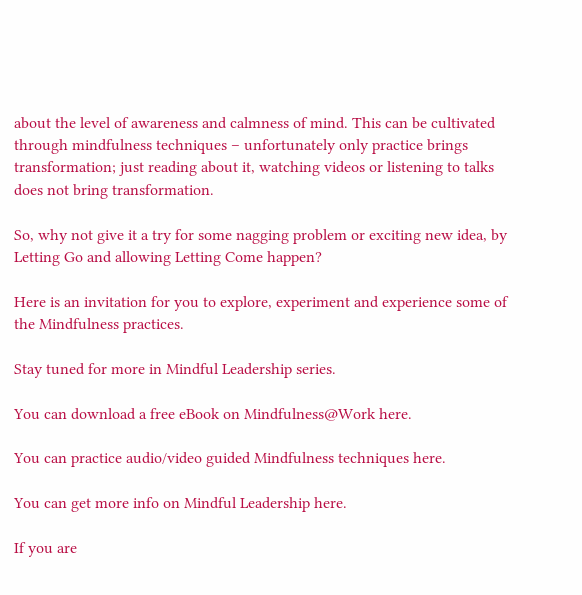about the level of awareness and calmness of mind. This can be cultivated through mindfulness techniques – unfortunately only practice brings transformation; just reading about it, watching videos or listening to talks does not bring transformation.

So, why not give it a try for some nagging problem or exciting new idea, by Letting Go and allowing Letting Come happen?

Here is an invitation for you to explore, experiment and experience some of the Mindfulness practices.

Stay tuned for more in Mindful Leadership series.

You can download a free eBook on Mindfulness@Work here.

You can practice audio/video guided Mindfulness techniques here.

You can get more info on Mindful Leadership here.

If you are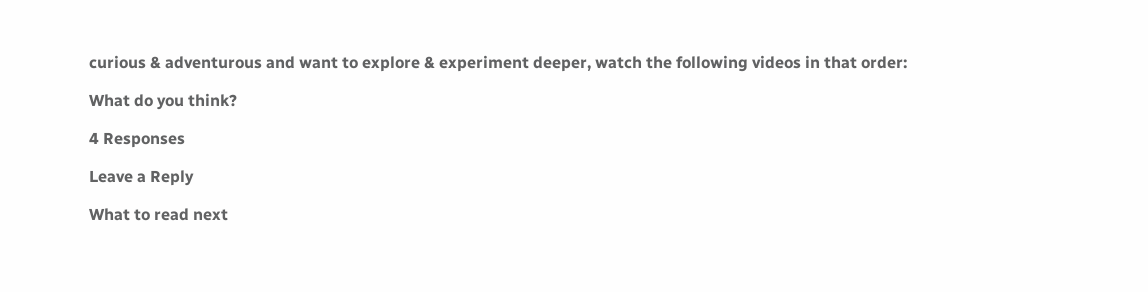curious & adventurous and want to explore & experiment deeper, watch the following videos in that order:

What do you think?

4 Responses

Leave a Reply

What to read next